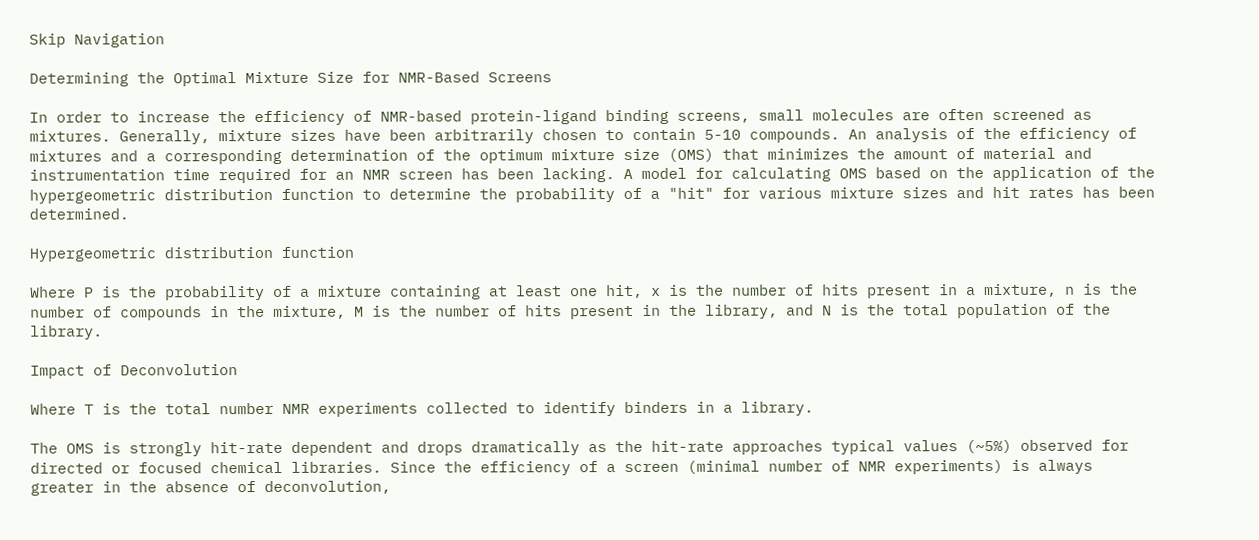Skip Navigation

Determining the Optimal Mixture Size for NMR-Based Screens

In order to increase the efficiency of NMR-based protein-ligand binding screens, small molecules are often screened as mixtures. Generally, mixture sizes have been arbitrarily chosen to contain 5-10 compounds. An analysis of the efficiency of mixtures and a corresponding determination of the optimum mixture size (OMS) that minimizes the amount of material and instrumentation time required for an NMR screen has been lacking. A model for calculating OMS based on the application of the hypergeometric distribution function to determine the probability of a "hit" for various mixture sizes and hit rates has been determined.

Hypergeometric distribution function

Where P is the probability of a mixture containing at least one hit, x is the number of hits present in a mixture, n is the number of compounds in the mixture, M is the number of hits present in the library, and N is the total population of the library.

Impact of Deconvolution

Where T is the total number NMR experiments collected to identify binders in a library.

The OMS is strongly hit-rate dependent and drops dramatically as the hit-rate approaches typical values (~5%) observed for directed or focused chemical libraries. Since the efficiency of a screen (minimal number of NMR experiments) is always greater in the absence of deconvolution,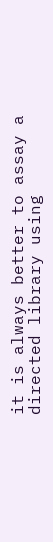it is always better to assay a directed library using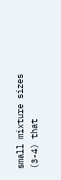small mixture sizes (3-4) that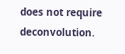does not require deconvolution.